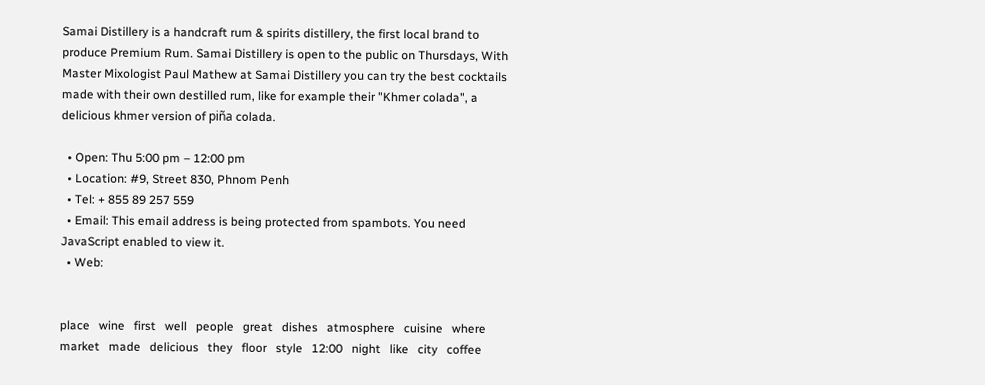Samai Distillery is a handcraft rum & spirits distillery, the first local brand to produce Premium Rum. Samai Distillery is open to the public on Thursdays, With Master Mixologist Paul Mathew at Samai Distillery you can try the best cocktails made with their own destilled rum, like for example their "Khmer colada", a delicious khmer version of piña colada.

  • Open: Thu 5:00 pm – 12:00 pm
  • Location: #9, Street 830, Phnom Penh
  • Tel: + 855 89 257 559
  • Email: This email address is being protected from spambots. You need JavaScript enabled to view it.
  • Web:


place   wine   first   well   people   great   dishes   atmosphere   cuisine   where   market   made   delicious   they   floor   style   12:00   night   like   city   coffee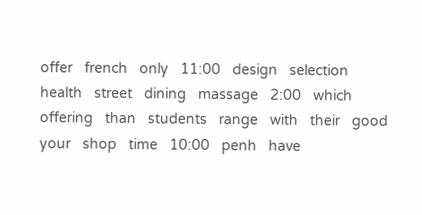offer   french   only   11:00   design   selection   health   street   dining   massage   2:00   which   offering   than   students   range   with   their   good   your   shop   time   10:00   penh   have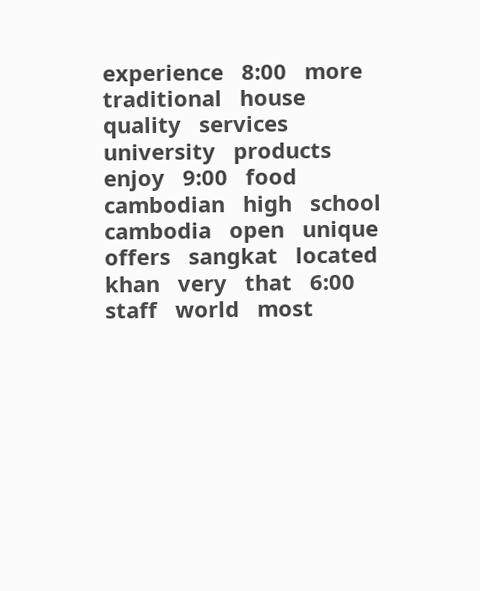experience   8:00   more   traditional   house   quality   services   university   products   enjoy   9:00   food   cambodian   high   school   cambodia   open   unique   offers   sangkat   located   khan   very   that   6:00   staff   world   most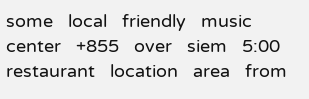some   local   friendly   music   center   +855   over   siem   5:00   restaurant   location   area   from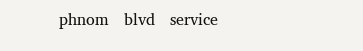phnom   blvd   service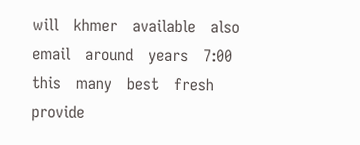will   khmer   available   also   email   around   years   7:00   this   many   best   fresh   provide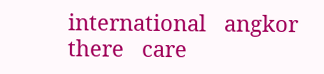international   angkor   there   care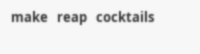make   reap   cocktails